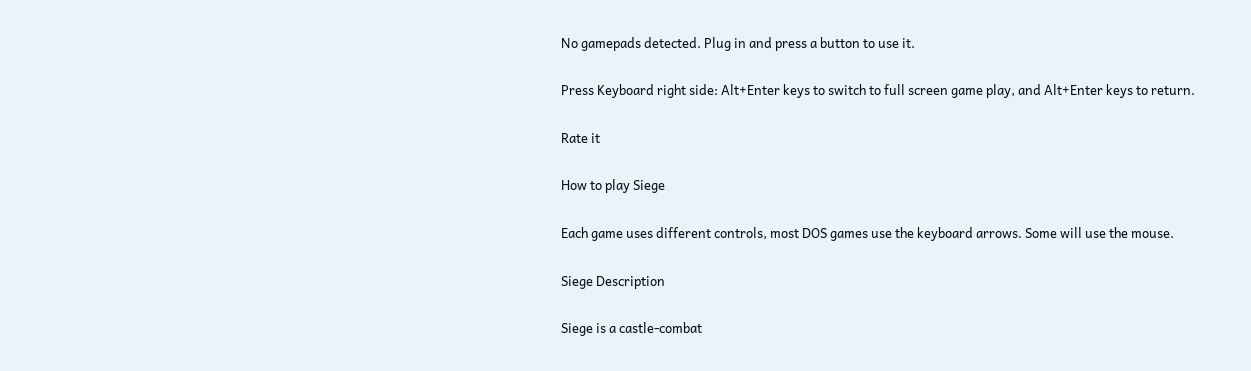No gamepads detected. Plug in and press a button to use it.

Press Keyboard right side: Alt+Enter keys to switch to full screen game play, and Alt+Enter keys to return.

Rate it

How to play Siege

Each game uses different controls, most DOS games use the keyboard arrows. Some will use the mouse.

Siege Description

Siege is a castle-combat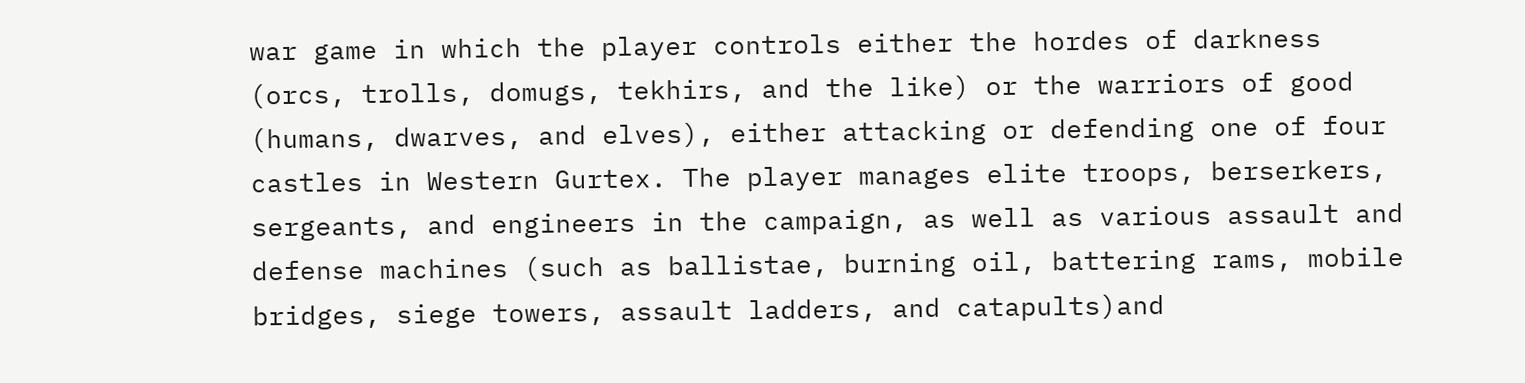war game in which the player controls either the hordes of darkness (orcs, trolls, domugs, tekhirs, and the like) or the warriors of good (humans, dwarves, and elves), either attacking or defending one of four castles in Western Gurtex. The player manages elite troops, berserkers, sergeants, and engineers in the campaign, as well as various assault and defense machines (such as ballistae, burning oil, battering rams, mobile bridges, siege towers, assault ladders, and catapults)and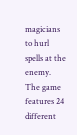magicians to hurl spells at the enemy. The game features 24 different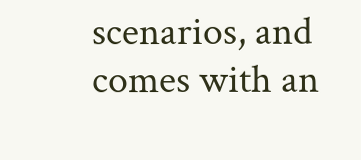scenarios, and comes with an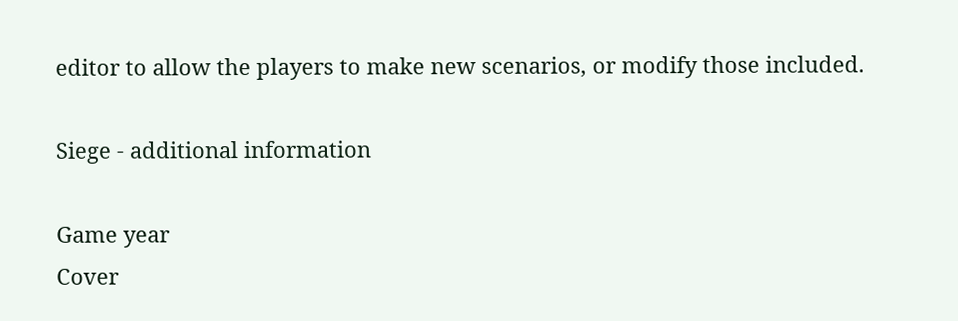editor to allow the players to make new scenarios, or modify those included.

Siege - additional information

Game year
Cover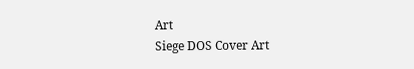Art
Siege DOS Cover Art